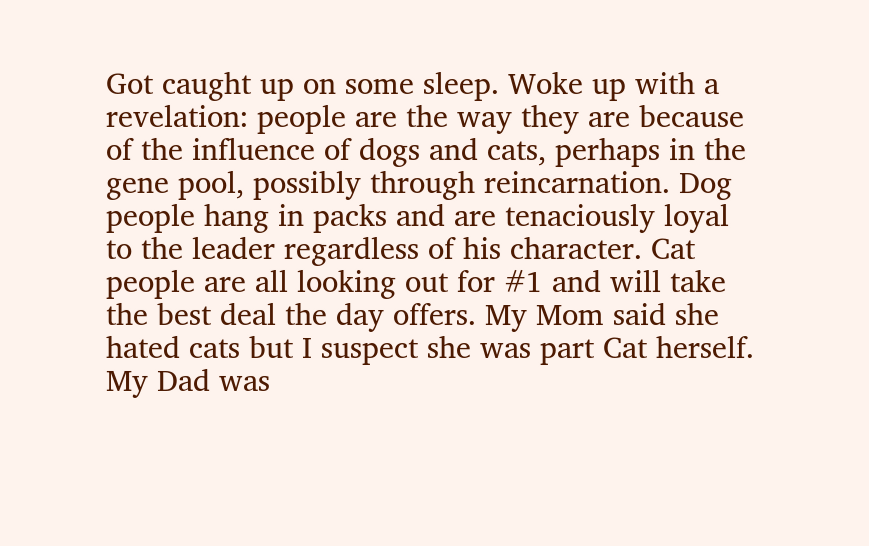Got caught up on some sleep. Woke up with a revelation: people are the way they are because of the influence of dogs and cats, perhaps in the gene pool, possibly through reincarnation. Dog people hang in packs and are tenaciously loyal to the leader regardless of his character. Cat people are all looking out for #1 and will take the best deal the day offers. My Mom said she hated cats but I suspect she was part Cat herself. My Dad was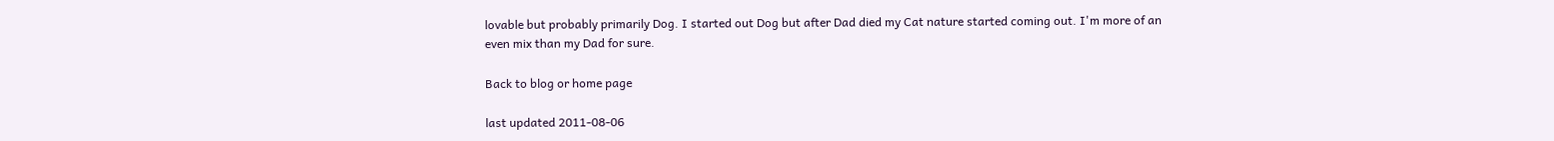lovable but probably primarily Dog. I started out Dog but after Dad died my Cat nature started coming out. I'm more of an even mix than my Dad for sure.

Back to blog or home page

last updated 2011-08-06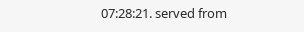07:28:21. served from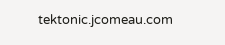tektonic.jcomeau.com